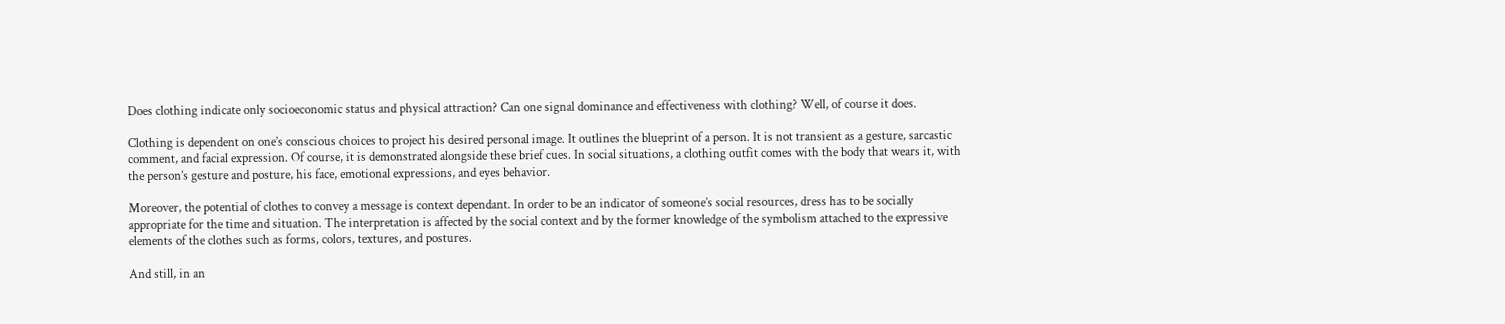Does clothing indicate only socioeconomic status and physical attraction? Can one signal dominance and effectiveness with clothing? Well, of course it does.

Clothing is dependent on one’s conscious choices to project his desired personal image. It outlines the blueprint of a person. It is not transient as a gesture, sarcastic comment, and facial expression. Of course, it is demonstrated alongside these brief cues. In social situations, a clothing outfit comes with the body that wears it, with the person’s gesture and posture, his face, emotional expressions, and eyes behavior.

Moreover, the potential of clothes to convey a message is context dependant. In order to be an indicator of someone’s social resources, dress has to be socially appropriate for the time and situation. The interpretation is affected by the social context and by the former knowledge of the symbolism attached to the expressive elements of the clothes such as forms, colors, textures, and postures.

And still, in an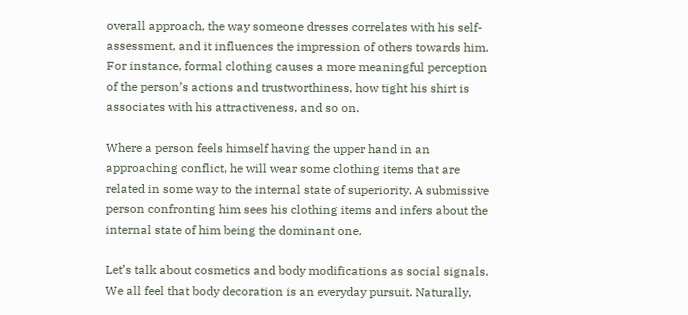overall approach, the way someone dresses correlates with his self-assessment, and it influences the impression of others towards him. For instance, formal clothing causes a more meaningful perception of the person’s actions and trustworthiness, how tight his shirt is associates with his attractiveness, and so on.

Where a person feels himself having the upper hand in an approaching conflict, he will wear some clothing items that are related in some way to the internal state of superiority. A submissive person confronting him sees his clothing items and infers about the internal state of him being the dominant one.

Let’s talk about cosmetics and body modifications as social signals. We all feel that body decoration is an everyday pursuit. Naturally,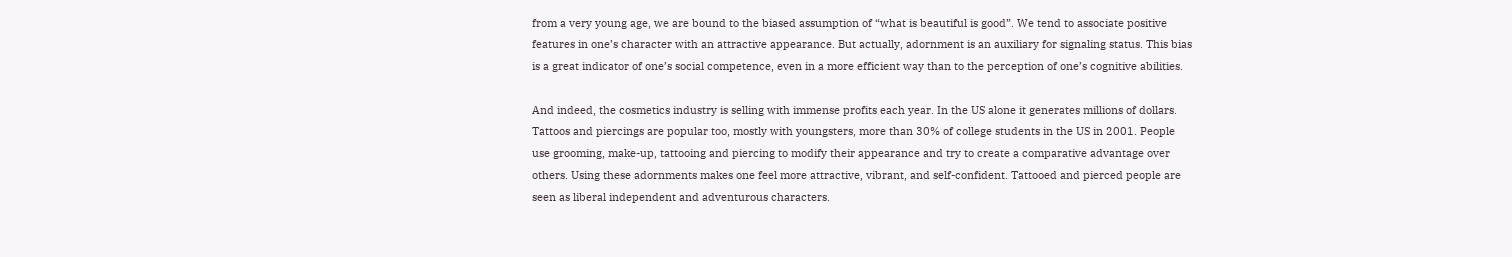from a very young age, we are bound to the biased assumption of “what is beautiful is good”. We tend to associate positive features in one’s character with an attractive appearance. But actually, adornment is an auxiliary for signaling status. This bias is a great indicator of one’s social competence, even in a more efficient way than to the perception of one’s cognitive abilities.

And indeed, the cosmetics industry is selling with immense profits each year. In the US alone it generates millions of dollars. Tattoos and piercings are popular too, mostly with youngsters, more than 30% of college students in the US in 2001. People use grooming, make-up, tattooing and piercing to modify their appearance and try to create a comparative advantage over others. Using these adornments makes one feel more attractive, vibrant, and self-confident. Tattooed and pierced people are seen as liberal independent and adventurous characters.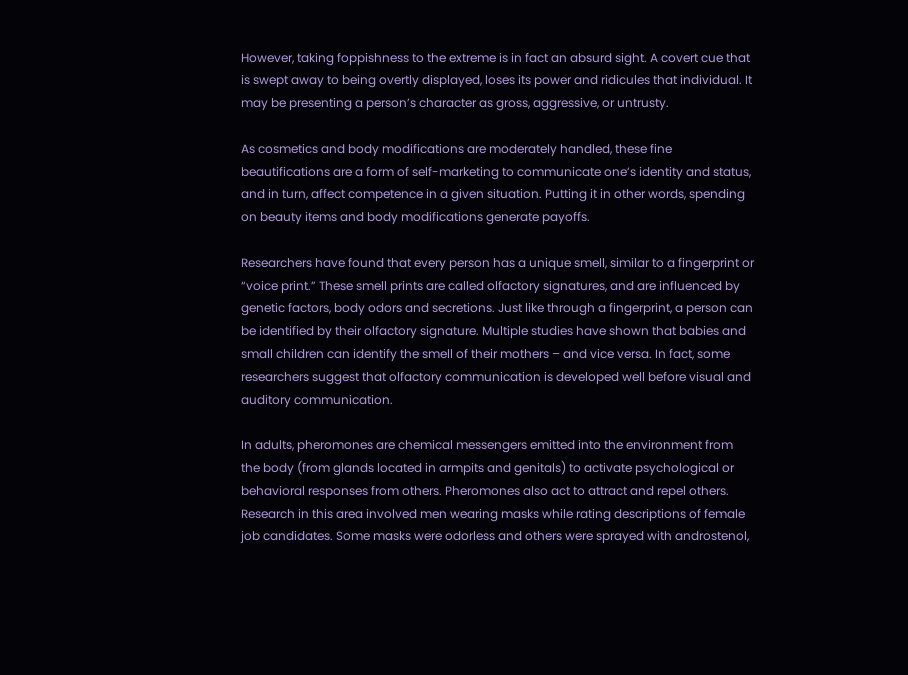However, taking foppishness to the extreme is in fact an absurd sight. A covert cue that is swept away to being overtly displayed, loses its power and ridicules that individual. It may be presenting a person’s character as gross, aggressive, or untrusty.

As cosmetics and body modifications are moderately handled, these fine beautifications are a form of self-marketing to communicate one’s identity and status, and in turn, affect competence in a given situation. Putting it in other words, spending on beauty items and body modifications generate payoffs.

Researchers have found that every person has a unique smell, similar to a fingerprint or “voice print.” These smell prints are called olfactory signatures, and are influenced by genetic factors, body odors and secretions. Just like through a fingerprint, a person can be identified by their olfactory signature. Multiple studies have shown that babies and small children can identify the smell of their mothers – and vice versa. In fact, some researchers suggest that olfactory communication is developed well before visual and auditory communication.

In adults, pheromones are chemical messengers emitted into the environment from the body (from glands located in armpits and genitals) to activate psychological or behavioral responses from others. Pheromones also act to attract and repel others. Research in this area involved men wearing masks while rating descriptions of female job candidates. Some masks were odorless and others were sprayed with androstenol,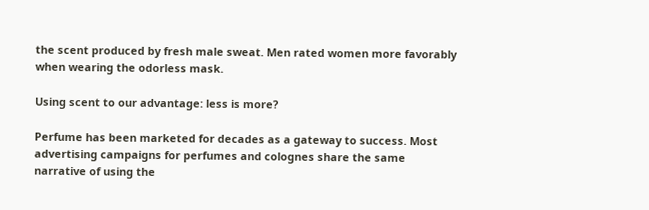the scent produced by fresh male sweat. Men rated women more favorably when wearing the odorless mask.

Using scent to our advantage: less is more?

Perfume has been marketed for decades as a gateway to success. Most advertising campaigns for perfumes and colognes share the same narrative of using the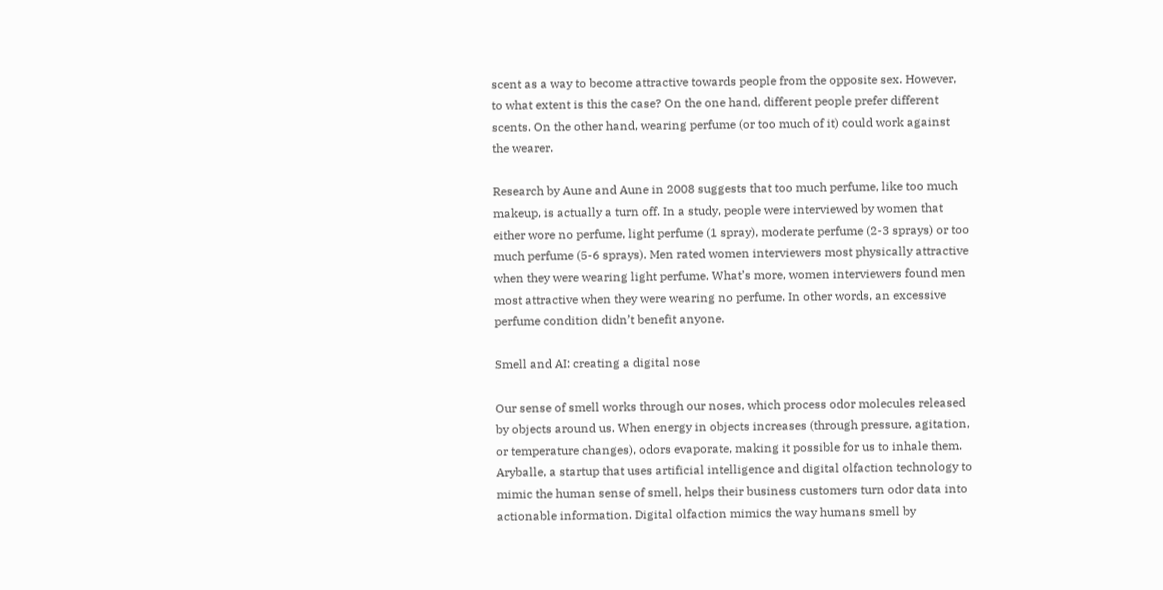scent as a way to become attractive towards people from the opposite sex. However, to what extent is this the case? On the one hand, different people prefer different scents. On the other hand, wearing perfume (or too much of it) could work against the wearer.

Research by Aune and Aune in 2008 suggests that too much perfume, like too much makeup, is actually a turn off. In a study, people were interviewed by women that either wore no perfume, light perfume (1 spray), moderate perfume (2-3 sprays) or too much perfume (5-6 sprays). Men rated women interviewers most physically attractive when they were wearing light perfume. What’s more, women interviewers found men most attractive when they were wearing no perfume. In other words, an excessive perfume condition didn’t benefit anyone.

Smell and AI: creating a digital nose

Our sense of smell works through our noses, which process odor molecules released by objects around us. When energy in objects increases (through pressure, agitation, or temperature changes), odors evaporate, making it possible for us to inhale them. Aryballe, a startup that uses artificial intelligence and digital olfaction technology to mimic the human sense of smell, helps their business customers turn odor data into actionable information. Digital olfaction mimics the way humans smell by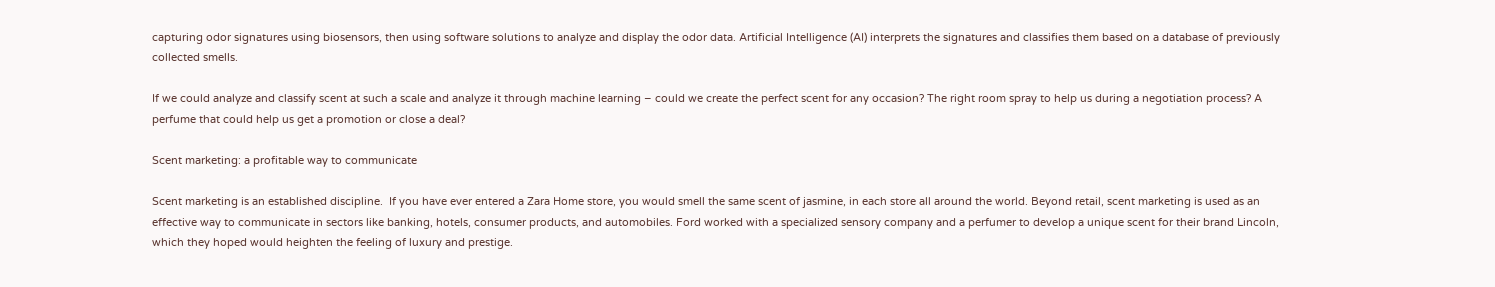capturing odor signatures using biosensors, then using software solutions to analyze and display the odor data. Artificial Intelligence (AI) interprets the signatures and classifies them based on a database of previously collected smells.

If we could analyze and classify scent at such a scale and analyze it through machine learning – could we create the perfect scent for any occasion? The right room spray to help us during a negotiation process? A perfume that could help us get a promotion or close a deal?

Scent marketing: a profitable way to communicate

Scent marketing is an established discipline.  If you have ever entered a Zara Home store, you would smell the same scent of jasmine, in each store all around the world. Beyond retail, scent marketing is used as an effective way to communicate in sectors like banking, hotels, consumer products, and automobiles. Ford worked with a specialized sensory company and a perfumer to develop a unique scent for their brand Lincoln, which they hoped would heighten the feeling of luxury and prestige.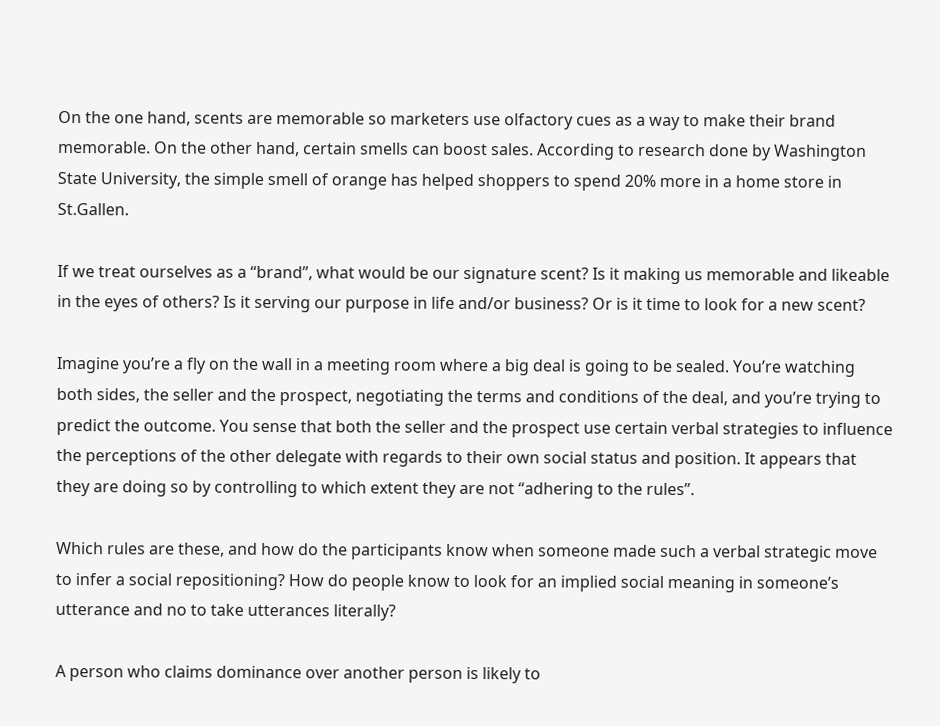On the one hand, scents are memorable so marketers use olfactory cues as a way to make their brand memorable. On the other hand, certain smells can boost sales. According to research done by Washington State University, the simple smell of orange has helped shoppers to spend 20% more in a home store in St.Gallen.

If we treat ourselves as a “brand”, what would be our signature scent? Is it making us memorable and likeable in the eyes of others? Is it serving our purpose in life and/or business? Or is it time to look for a new scent?

Imagine you’re a fly on the wall in a meeting room where a big deal is going to be sealed. You’re watching both sides, the seller and the prospect, negotiating the terms and conditions of the deal, and you’re trying to predict the outcome. You sense that both the seller and the prospect use certain verbal strategies to influence the perceptions of the other delegate with regards to their own social status and position. It appears that they are doing so by controlling to which extent they are not “adhering to the rules”.

Which rules are these, and how do the participants know when someone made such a verbal strategic move to infer a social repositioning? How do people know to look for an implied social meaning in someone’s utterance and no to take utterances literally?

A person who claims dominance over another person is likely to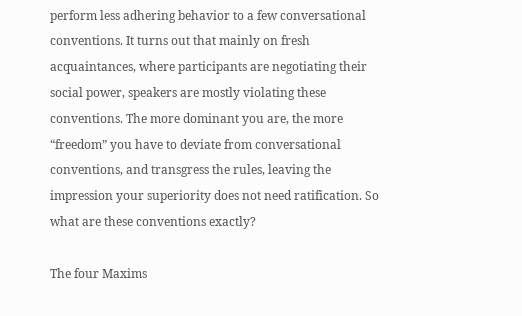perform less adhering behavior to a few conversational conventions. It turns out that mainly on fresh acquaintances, where participants are negotiating their social power, speakers are mostly violating these conventions. The more dominant you are, the more “freedom” you have to deviate from conversational conventions, and transgress the rules, leaving the impression your superiority does not need ratification. So what are these conventions exactly?

The four Maxims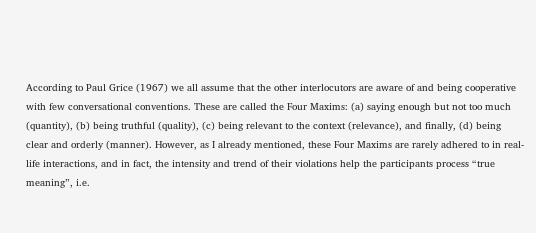According to Paul Grice (1967) we all assume that the other interlocutors are aware of and being cooperative with few conversational conventions. These are called the Four Maxims: (a) saying enough but not too much (quantity), (b) being truthful (quality), (c) being relevant to the context (relevance), and finally, (d) being clear and orderly (manner). However, as I already mentioned, these Four Maxims are rarely adhered to in real-life interactions, and in fact, the intensity and trend of their violations help the participants process “true meaning”, i.e.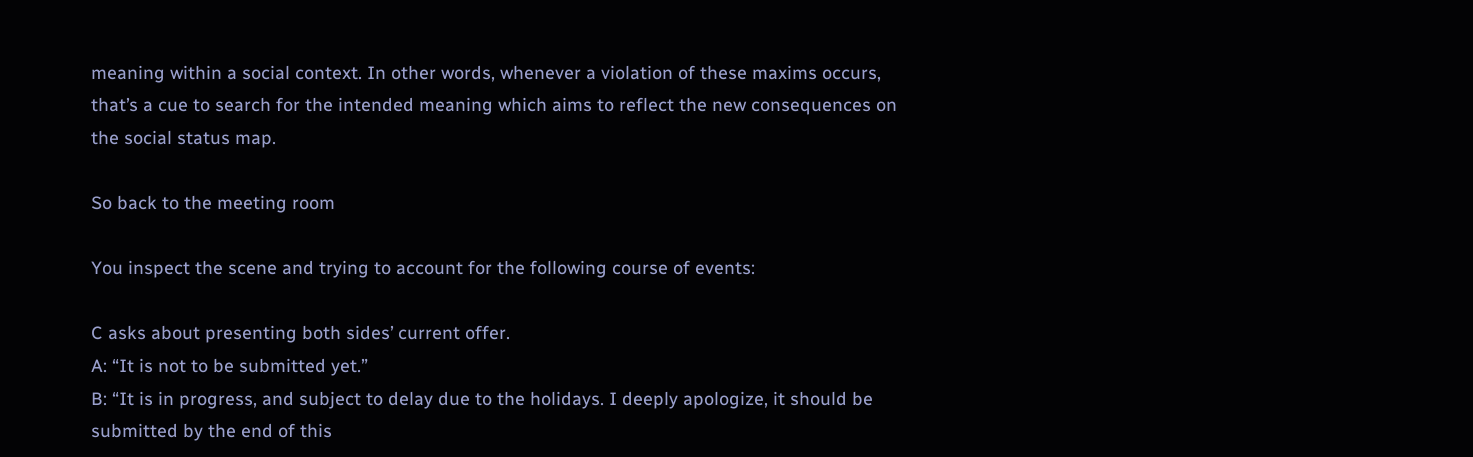meaning within a social context. In other words, whenever a violation of these maxims occurs, that’s a cue to search for the intended meaning which aims to reflect the new consequences on the social status map.

So back to the meeting room

You inspect the scene and trying to account for the following course of events:

C asks about presenting both sides’ current offer.
A: “It is not to be submitted yet.”
B: “It is in progress, and subject to delay due to the holidays. I deeply apologize, it should be submitted by the end of this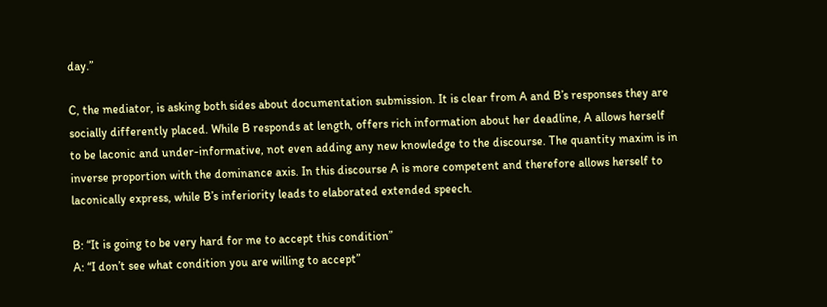day.”

C, the mediator, is asking both sides about documentation submission. It is clear from A and B’s responses they are socially differently placed. While B responds at length, offers rich information about her deadline, A allows herself to be laconic and under-informative, not even adding any new knowledge to the discourse. The quantity maxim is in inverse proportion with the dominance axis. In this discourse A is more competent and therefore allows herself to laconically express, while B’s inferiority leads to elaborated extended speech.

B: “It is going to be very hard for me to accept this condition”
A: “I don’t see what condition you are willing to accept”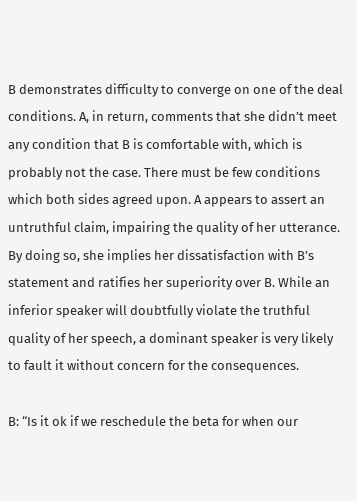B demonstrates difficulty to converge on one of the deal conditions. A, in return, comments that she didn’t meet any condition that B is comfortable with, which is probably not the case. There must be few conditions which both sides agreed upon. A appears to assert an untruthful claim, impairing the quality of her utterance. By doing so, she implies her dissatisfaction with B’s statement and ratifies her superiority over B. While an inferior speaker will doubtfully violate the truthful quality of her speech, a dominant speaker is very likely to fault it without concern for the consequences.

B: “Is it ok if we reschedule the beta for when our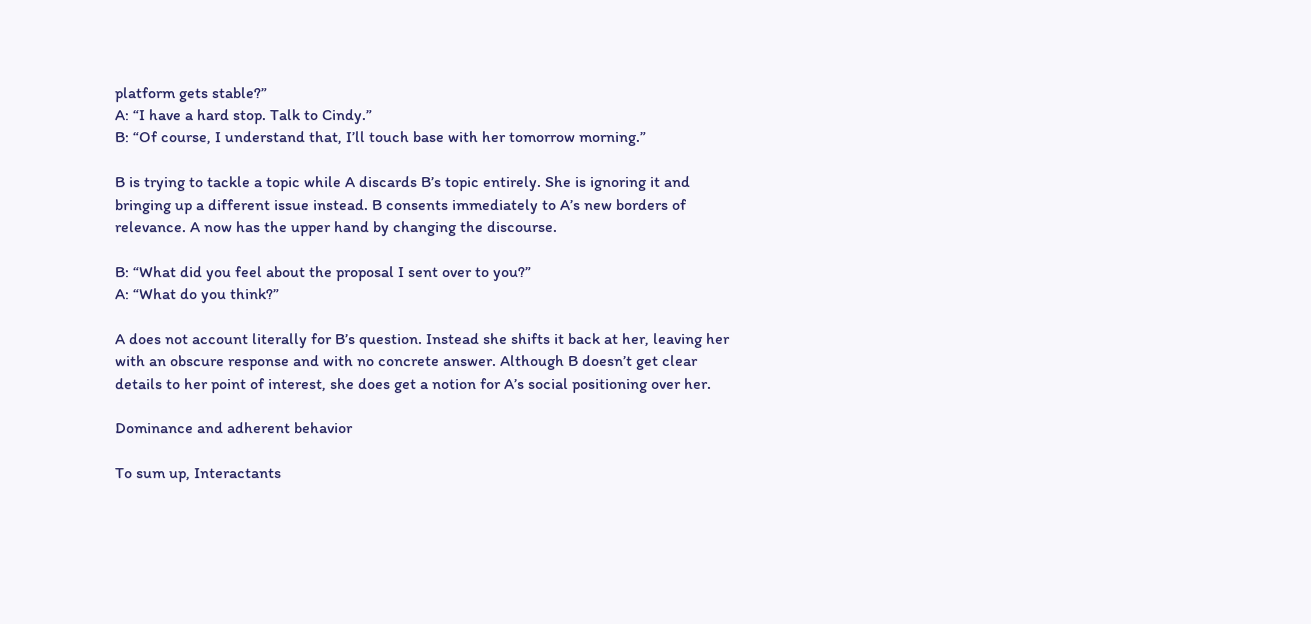platform gets stable?”
A: “I have a hard stop. Talk to Cindy.”
B: “Of course, I understand that, I’ll touch base with her tomorrow morning.”

B is trying to tackle a topic while A discards B’s topic entirely. She is ignoring it and bringing up a different issue instead. B consents immediately to A’s new borders of relevance. A now has the upper hand by changing the discourse.

B: “What did you feel about the proposal I sent over to you?”
A: “What do you think?”

A does not account literally for B’s question. Instead she shifts it back at her, leaving her with an obscure response and with no concrete answer. Although B doesn’t get clear details to her point of interest, she does get a notion for A’s social positioning over her.

Dominance and adherent behavior

To sum up, Interactants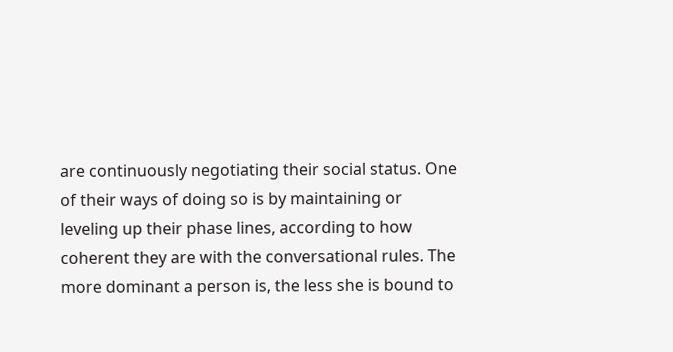are continuously negotiating their social status. One of their ways of doing so is by maintaining or leveling up their phase lines, according to how coherent they are with the conversational rules. The more dominant a person is, the less she is bound to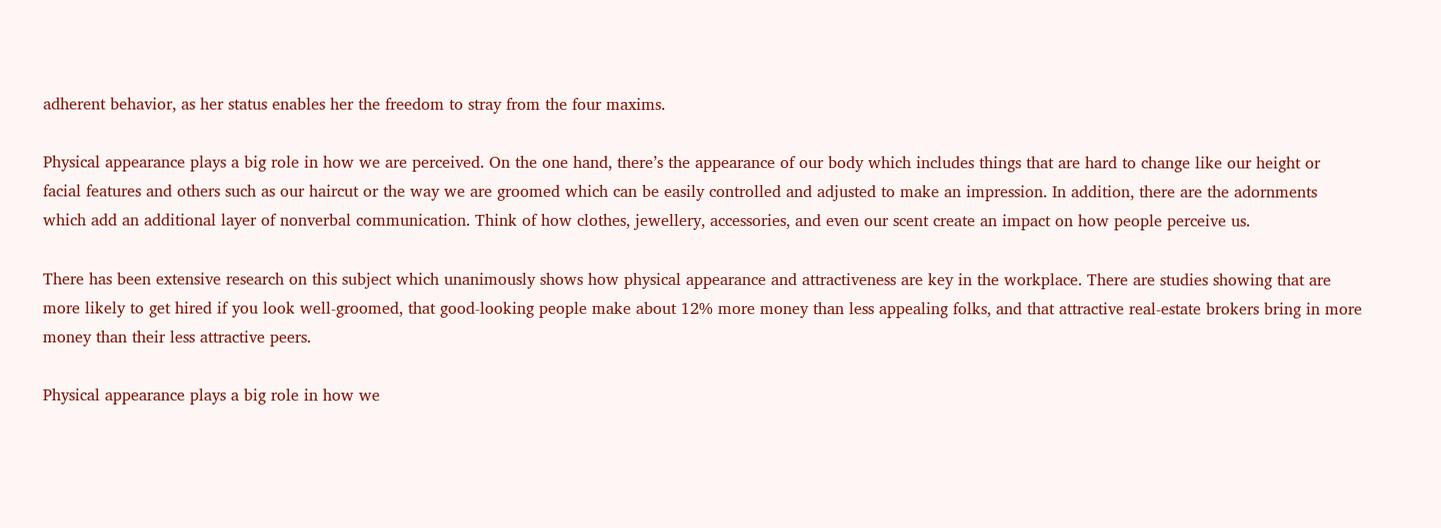adherent behavior, as her status enables her the freedom to stray from the four maxims.

Physical appearance plays a big role in how we are perceived. On the one hand, there’s the appearance of our body which includes things that are hard to change like our height or facial features and others such as our haircut or the way we are groomed which can be easily controlled and adjusted to make an impression. In addition, there are the adornments which add an additional layer of nonverbal communication. Think of how clothes, jewellery, accessories, and even our scent create an impact on how people perceive us.

There has been extensive research on this subject which unanimously shows how physical appearance and attractiveness are key in the workplace. There are studies showing that are more likely to get hired if you look well-groomed, that good-looking people make about 12% more money than less appealing folks, and that attractive real-estate brokers bring in more money than their less attractive peers.

Physical appearance plays a big role in how we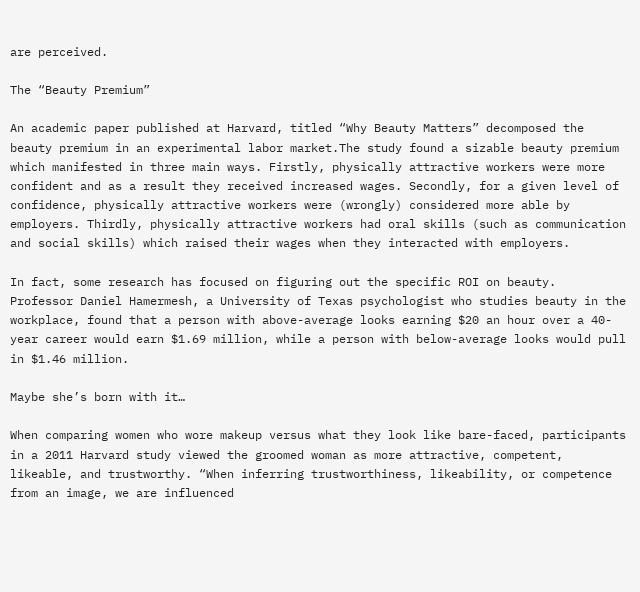are perceived.

The “Beauty Premium”

An academic paper published at Harvard, titled “Why Beauty Matters” decomposed the beauty premium in an experimental labor market.The study found a sizable beauty premium which manifested in three main ways. Firstly, physically attractive workers were more confident and as a result they received increased wages. Secondly, for a given level of confidence, physically attractive workers were (wrongly) considered more able by employers. Thirdly, physically attractive workers had oral skills (such as communication and social skills) which raised their wages when they interacted with employers.

In fact, some research has focused on figuring out the specific ROI on beauty.  Professor Daniel Hamermesh, a University of Texas psychologist who studies beauty in the workplace, found that a person with above-average looks earning $20 an hour over a 40-year career would earn $1.69 million, while a person with below-average looks would pull in $1.46 million.

Maybe she’s born with it…

When comparing women who wore makeup versus what they look like bare-faced, participants in a 2011 Harvard study viewed the groomed woman as more attractive, competent, likeable, and trustworthy. “When inferring trustworthiness, likeability, or competence from an image, we are influenced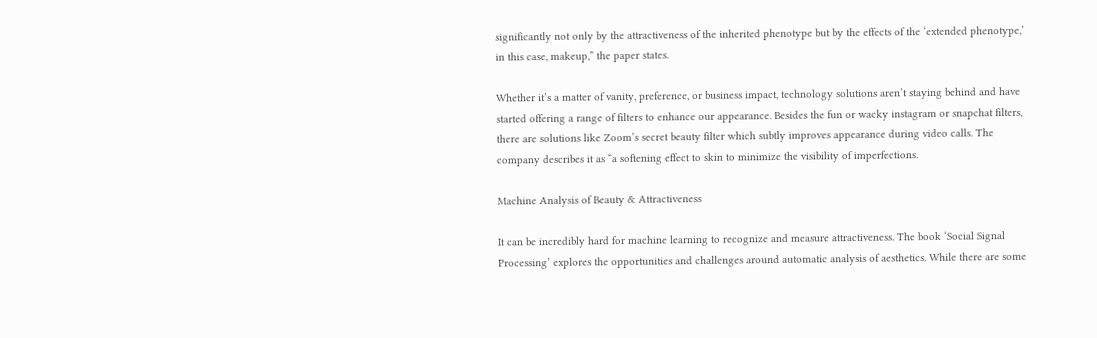significantly not only by the attractiveness of the inherited phenotype but by the effects of the ‘extended phenotype,’ in this case, makeup,” the paper states.

Whether it’s a matter of vanity, preference, or business impact, technology solutions aren’t staying behind and have started offering a range of filters to enhance our appearance. Besides the fun or wacky instagram or snapchat filters, there are solutions like Zoom’s secret beauty filter which subtly improves appearance during video calls. The company describes it as “a softening effect to skin to minimize the visibility of imperfections.

Machine Analysis of Beauty & Attractiveness

It can be incredibly hard for machine learning to recognize and measure attractiveness. The book ‘Social Signal Processing’ explores the opportunities and challenges around automatic analysis of aesthetics. While there are some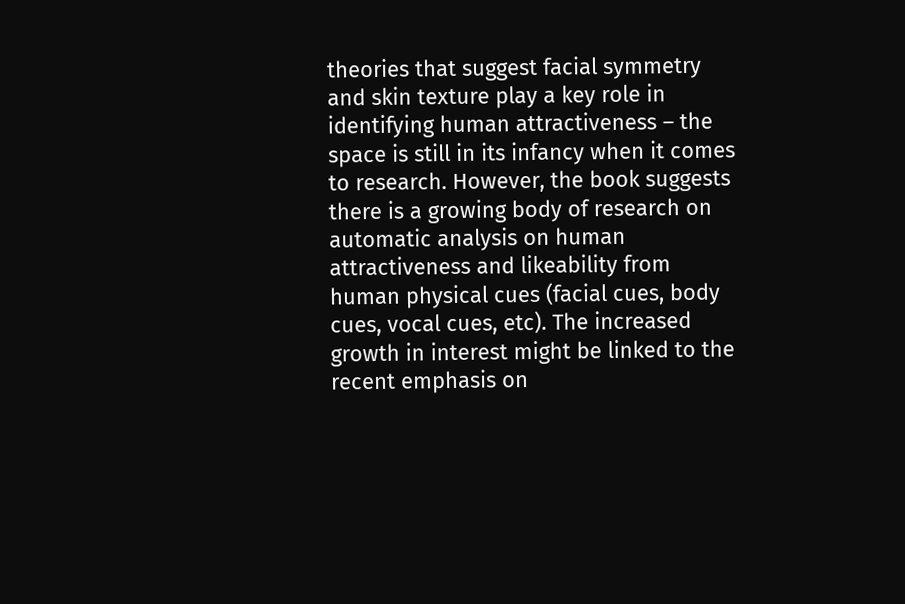theories that suggest facial symmetry and skin texture play a key role in identifying human attractiveness – the space is still in its infancy when it comes to research. However, the book suggests there is a growing body of research on automatic analysis on human attractiveness and likeability from human physical cues (facial cues, body cues, vocal cues, etc). The increased growth in interest might be linked to the recent emphasis on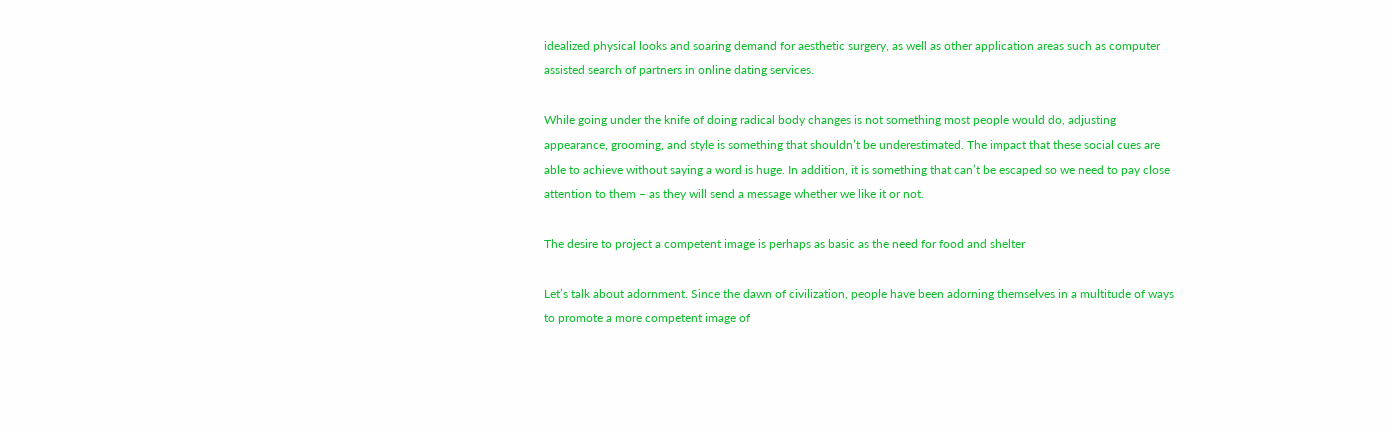idealized physical looks and soaring demand for aesthetic surgery, as well as other application areas such as computer assisted search of partners in online dating services.

While going under the knife of doing radical body changes is not something most people would do, adjusting appearance, grooming, and style is something that shouldn’t be underestimated. The impact that these social cues are able to achieve without saying a word is huge. In addition, it is something that can’t be escaped so we need to pay close attention to them – as they will send a message whether we like it or not.

The desire to project a competent image is perhaps as basic as the need for food and shelter

Let’s talk about adornment. Since the dawn of civilization, people have been adorning themselves in a multitude of ways to promote a more competent image of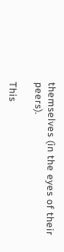themselves (in the eyes of their peers).

This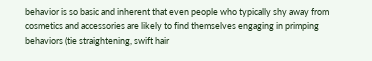behavior is so basic and inherent that even people who typically shy away from cosmetics and accessories are likely to find themselves engaging in primping behaviors (tie straightening, swift hair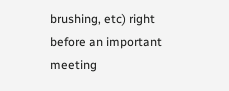brushing, etc) right before an important meeting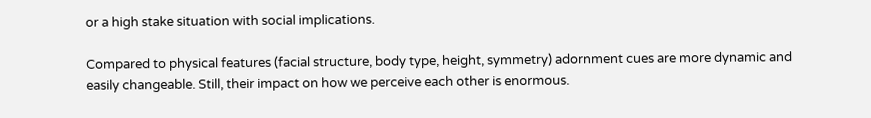or a high stake situation with social implications.

Compared to physical features (facial structure, body type, height, symmetry) adornment cues are more dynamic and easily changeable. Still, their impact on how we perceive each other is enormous.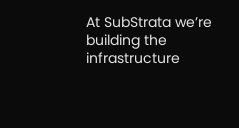At SubStrata we’re building the infrastructure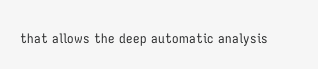that allows the deep automatic analysis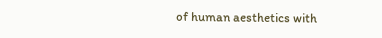of human aesthetics with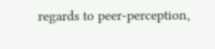regards to peer-perception,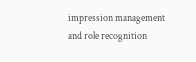impression management and role recognition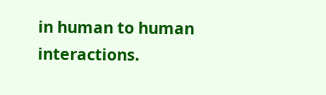in human to human interactions.